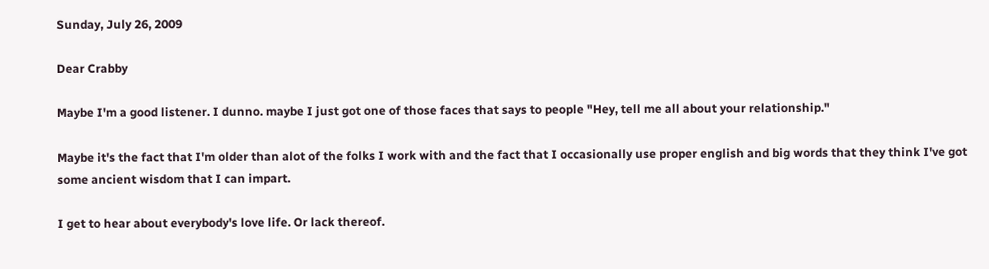Sunday, July 26, 2009

Dear Crabby

Maybe I'm a good listener. I dunno. maybe I just got one of those faces that says to people "Hey, tell me all about your relationship."

Maybe it's the fact that I'm older than alot of the folks I work with and the fact that I occasionally use proper english and big words that they think I've got some ancient wisdom that I can impart.

I get to hear about everybody's love life. Or lack thereof.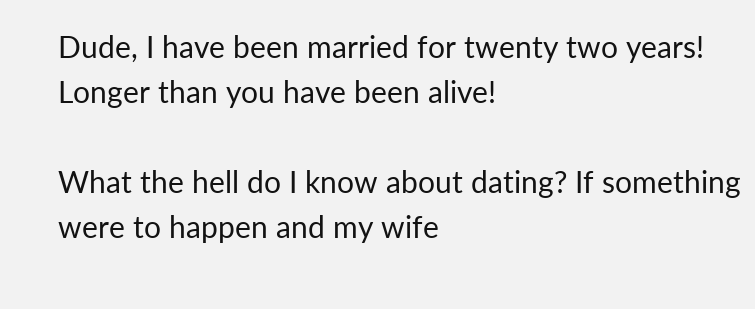Dude, I have been married for twenty two years! Longer than you have been alive!

What the hell do I know about dating? If something were to happen and my wife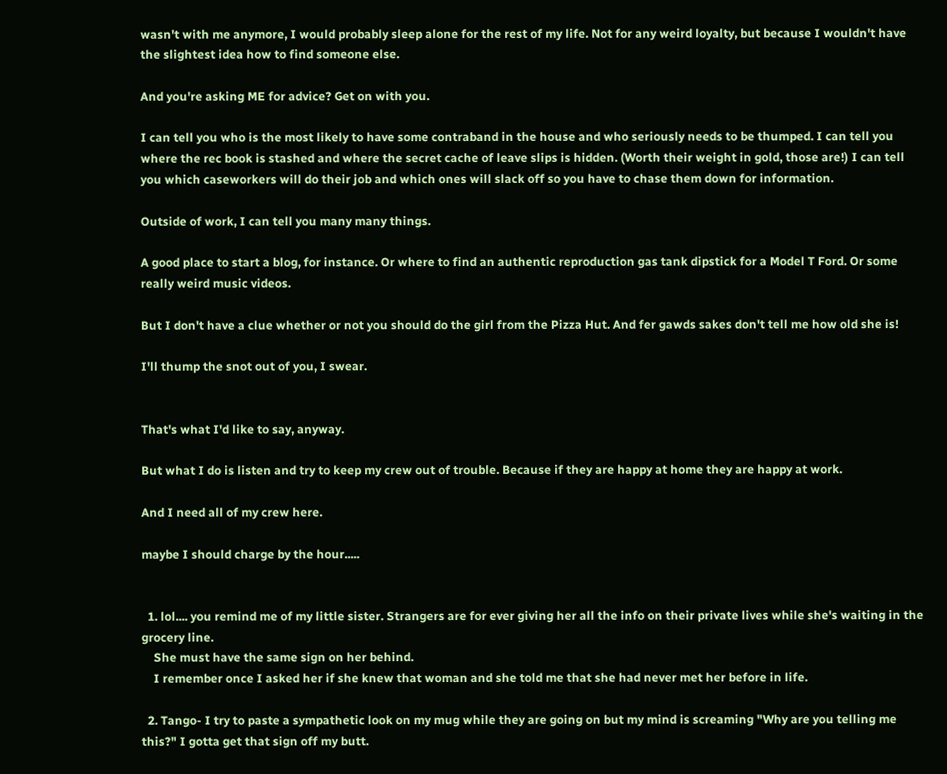wasn't with me anymore, I would probably sleep alone for the rest of my life. Not for any weird loyalty, but because I wouldn't have the slightest idea how to find someone else.

And you're asking ME for advice? Get on with you.

I can tell you who is the most likely to have some contraband in the house and who seriously needs to be thumped. I can tell you where the rec book is stashed and where the secret cache of leave slips is hidden. (Worth their weight in gold, those are!) I can tell you which caseworkers will do their job and which ones will slack off so you have to chase them down for information.

Outside of work, I can tell you many many things.

A good place to start a blog, for instance. Or where to find an authentic reproduction gas tank dipstick for a Model T Ford. Or some really weird music videos.

But I don't have a clue whether or not you should do the girl from the Pizza Hut. And fer gawds sakes don't tell me how old she is!

I'll thump the snot out of you, I swear.


That's what I'd like to say, anyway.

But what I do is listen and try to keep my crew out of trouble. Because if they are happy at home they are happy at work.

And I need all of my crew here.

maybe I should charge by the hour.....


  1. lol.... you remind me of my little sister. Strangers are for ever giving her all the info on their private lives while she's waiting in the grocery line.
    She must have the same sign on her behind.
    I remember once I asked her if she knew that woman and she told me that she had never met her before in life.

  2. Tango- I try to paste a sympathetic look on my mug while they are going on but my mind is screaming "Why are you telling me this?" I gotta get that sign off my butt.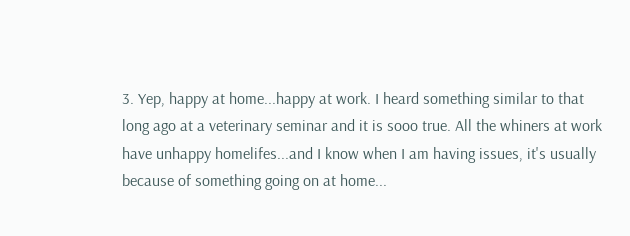3. Yep, happy at home...happy at work. I heard something similar to that long ago at a veterinary seminar and it is sooo true. All the whiners at work have unhappy homelifes...and I know when I am having issues, it's usually because of something going on at home...